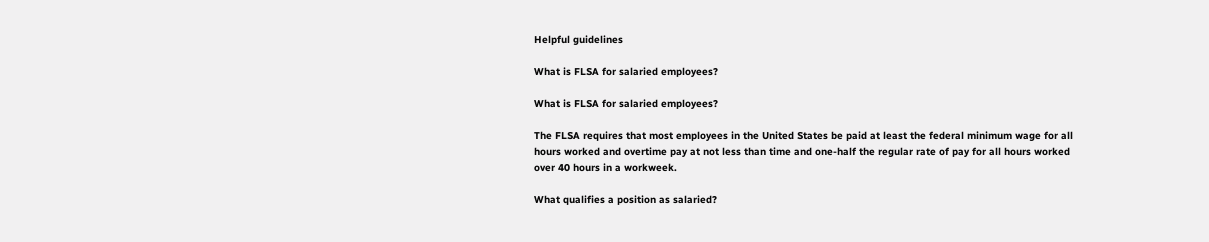Helpful guidelines

What is FLSA for salaried employees?

What is FLSA for salaried employees?

The FLSA requires that most employees in the United States be paid at least the federal minimum wage for all hours worked and overtime pay at not less than time and one-half the regular rate of pay for all hours worked over 40 hours in a workweek.

What qualifies a position as salaried?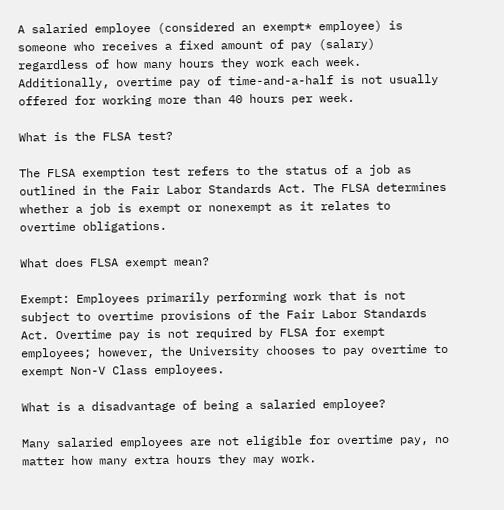A salaried employee (considered an exempt* employee) is someone who receives a fixed amount of pay (salary) regardless of how many hours they work each week. Additionally, overtime pay of time-and-a-half is not usually offered for working more than 40 hours per week.

What is the FLSA test?

The FLSA exemption test refers to the status of a job as outlined in the Fair Labor Standards Act. The FLSA determines whether a job is exempt or nonexempt as it relates to overtime obligations.

What does FLSA exempt mean?

Exempt: Employees primarily performing work that is not subject to overtime provisions of the Fair Labor Standards Act. Overtime pay is not required by FLSA for exempt employees; however, the University chooses to pay overtime to exempt Non-V Class employees.

What is a disadvantage of being a salaried employee?

Many salaried employees are not eligible for overtime pay, no matter how many extra hours they may work.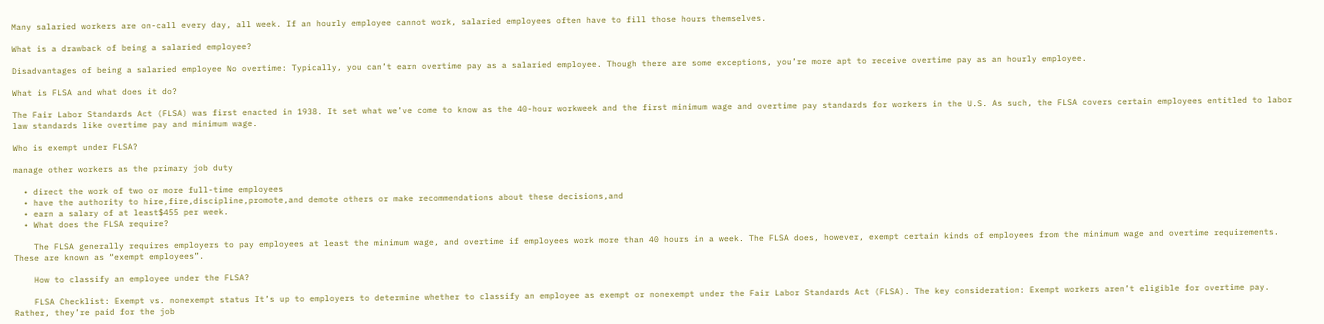Many salaried workers are on-call every day, all week. If an hourly employee cannot work, salaried employees often have to fill those hours themselves.

What is a drawback of being a salaried employee?

Disadvantages of being a salaried employee No overtime: Typically, you can’t earn overtime pay as a salaried employee. Though there are some exceptions, you’re more apt to receive overtime pay as an hourly employee.

What is FLSA and what does it do?

The Fair Labor Standards Act (FLSA) was first enacted in 1938. It set what we’ve come to know as the 40-hour workweek and the first minimum wage and overtime pay standards for workers in the U.S. As such, the FLSA covers certain employees entitled to labor law standards like overtime pay and minimum wage.

Who is exempt under FLSA?

manage other workers as the primary job duty

  • direct the work of two or more full-time employees
  • have the authority to hire,fire,discipline,promote,and demote others or make recommendations about these decisions,and
  • earn a salary of at least$455 per week.
  • What does the FLSA require?

    The FLSA generally requires employers to pay employees at least the minimum wage, and overtime if employees work more than 40 hours in a week. The FLSA does, however, exempt certain kinds of employees from the minimum wage and overtime requirements. These are known as “exempt employees”.

    How to classify an employee under the FLSA?

    FLSA Checklist: Exempt vs. nonexempt status It’s up to employers to determine whether to classify an employee as exempt or nonexempt under the Fair Labor Standards Act (FLSA). The key consideration: Exempt workers aren’t eligible for overtime pay. Rather, they’re paid for the job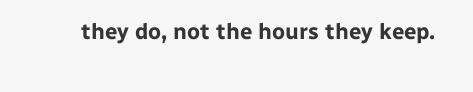they do, not the hours they keep.